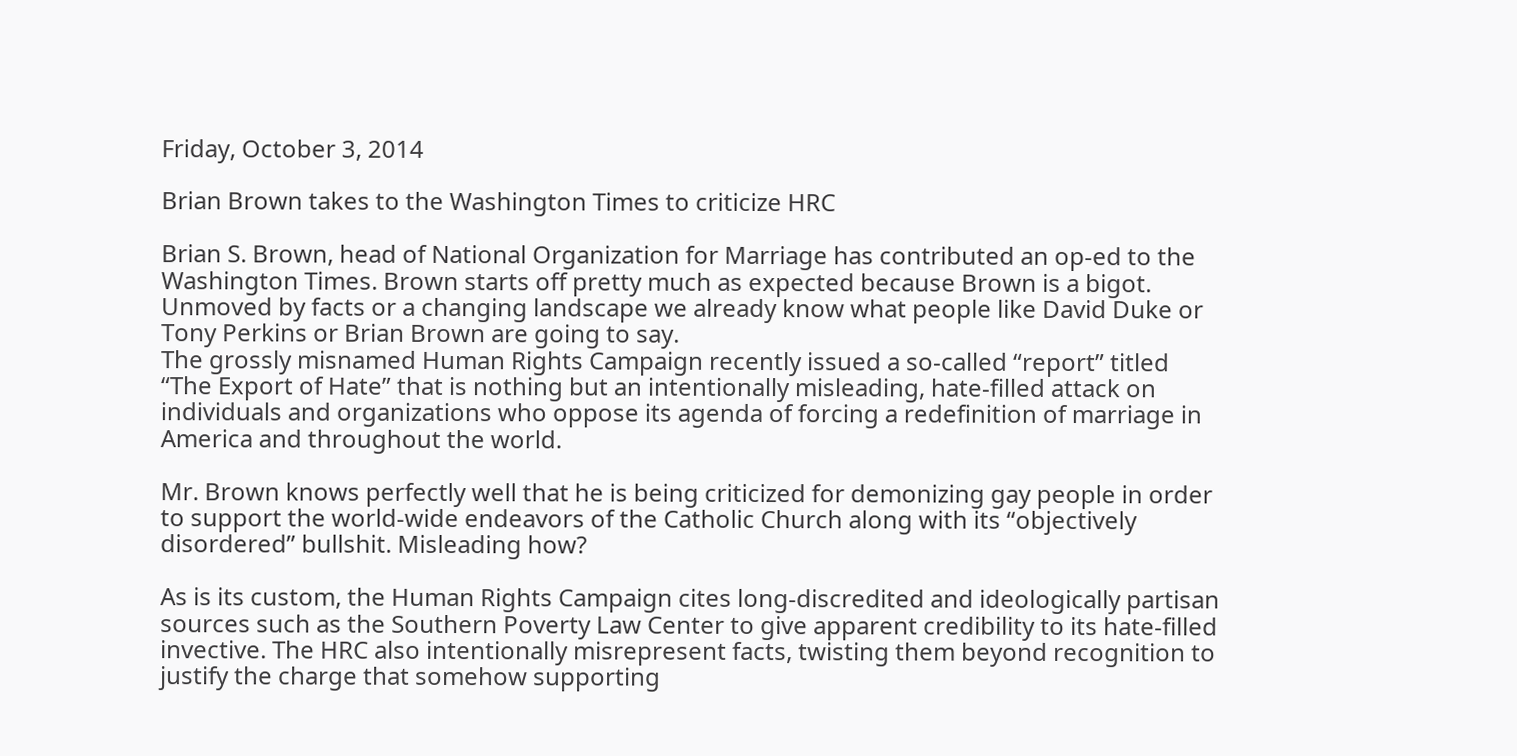Friday, October 3, 2014

Brian Brown takes to the Washington Times to criticize HRC

Brian S. Brown, head of National Organization for Marriage has contributed an op-ed to the Washington Times. Brown starts off pretty much as expected because Brown is a bigot. Unmoved by facts or a changing landscape we already know what people like David Duke or Tony Perkins or Brian Brown are going to say.
The grossly misnamed Human Rights Campaign recently issued a so-called “report” titled “The Export of Hate” that is nothing but an intentionally misleading, hate-filled attack on individuals and organizations who oppose its agenda of forcing a redefinition of marriage in America and throughout the world.

Mr. Brown knows perfectly well that he is being criticized for demonizing gay people in order to support the world-wide endeavors of the Catholic Church along with its “objectively disordered” bullshit. Misleading how?

As is its custom, the Human Rights Campaign cites long-discredited and ideologically partisan sources such as the Southern Poverty Law Center to give apparent credibility to its hate-filled invective. The HRC also intentionally misrepresent facts, twisting them beyond recognition to justify the charge that somehow supporting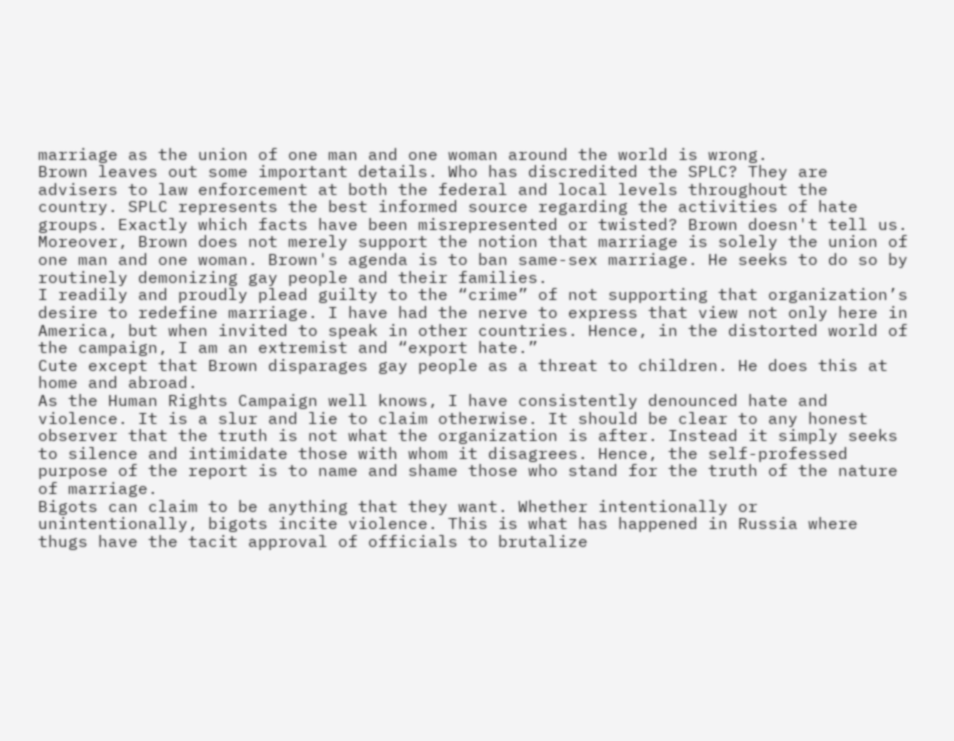marriage as the union of one man and one woman around the world is wrong.
Brown leaves out some important details. Who has discredited the SPLC? They are advisers to law enforcement at both the federal and local levels throughout the country. SPLC represents the best informed source regarding the activities of hate groups. Exactly which facts have been misrepresented or twisted? Brown doesn't tell us. Moreover, Brown does not merely support the notion that marriage is solely the union of one man and one woman. Brown's agenda is to ban same-sex marriage. He seeks to do so by routinely demonizing gay people and their families.
I readily and proudly plead guilty to the “crime” of not supporting that organization’s desire to redefine marriage. I have had the nerve to express that view not only here in America, but when invited to speak in other countries. Hence, in the distorted world of the campaign, I am an extremist and “export hate.”
Cute except that Brown disparages gay people as a threat to children. He does this at home and abroad.
As the Human Rights Campaign well knows, I have consistently denounced hate and violence. It is a slur and lie to claim otherwise. It should be clear to any honest observer that the truth is not what the organization is after. Instead it simply seeks to silence and intimidate those with whom it disagrees. Hence, the self-professed purpose of the report is to name and shame those who stand for the truth of the nature of marriage.
Bigots can claim to be anything that they want. Whether intentionally or unintentionally, bigots incite violence. This is what has happened in Russia where thugs have the tacit approval of officials to brutalize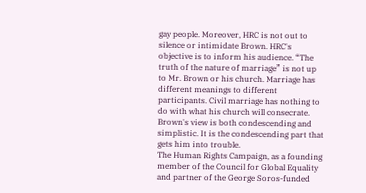gay people. Moreover, HRC is not out to silence or intimidate Brown. HRC's objective is to inform his audience. “The truth of the nature of marriage” is not up to Mr. Brown or his church. Marriage has different meanings to different participants. Civil marriage has nothing to do with what his church will consecrate. Brown's view is both condescending and simplistic. It is the condescending part that gets him into trouble.
The Human Rights Campaign, as a founding member of the Council for Global Equality and partner of the George Soros-funded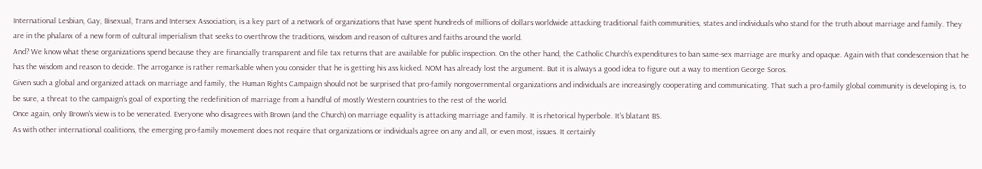International Lesbian, Gay, Bisexual, Trans and Intersex Association, is a key part of a network of organizations that have spent hundreds of millions of dollars worldwide attacking traditional faith communities, states and individuals who stand for the truth about marriage and family. They are in the phalanx of a new form of cultural imperialism that seeks to overthrow the traditions, wisdom and reason of cultures and faiths around the world.
And? We know what these organizations spend because they are financially transparent and file tax returns that are available for public inspection. On the other hand, the Catholic Church's expenditures to ban same-sex marriage are murky and opaque. Again with that condescension that he has the wisdom and reason to decide. The arrogance is rather remarkable when you consider that he is getting his ass kicked. NOM has already lost the argument. But it is always a good idea to figure out a way to mention George Soros.
Given such a global and organized attack on marriage and family, the Human Rights Campaign should not be surprised that pro-family nongovernmental organizations and individuals are increasingly cooperating and communicating. That such a pro-family global community is developing is, to be sure, a threat to the campaign’s goal of exporting the redefinition of marriage from a handful of mostly Western countries to the rest of the world.
Once again, only Brown's view is to be venerated. Everyone who disagrees with Brown (and the Church) on marriage equality is attacking marriage and family. It is rhetorical hyperbole. It's blatant BS.
As with other international coalitions, the emerging pro-family movement does not require that organizations or individuals agree on any and all, or even most, issues. It certainly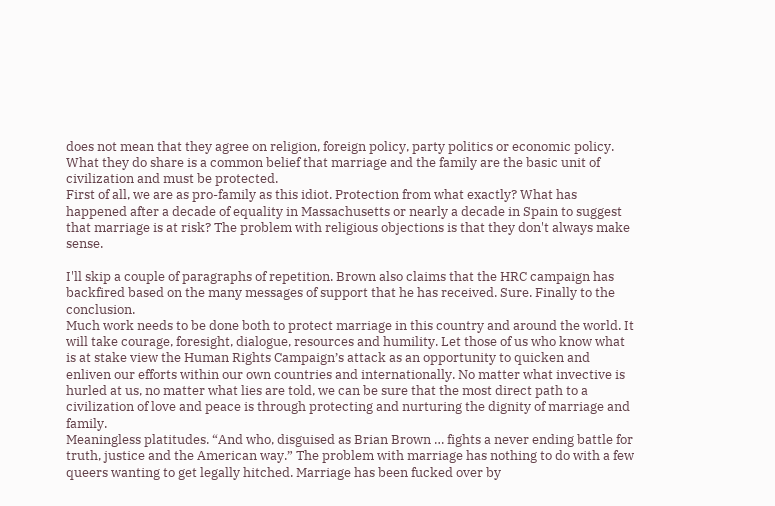does not mean that they agree on religion, foreign policy, party politics or economic policy. What they do share is a common belief that marriage and the family are the basic unit of civilization and must be protected.
First of all, we are as pro-family as this idiot. Protection from what exactly? What has happened after a decade of equality in Massachusetts or nearly a decade in Spain to suggest that marriage is at risk? The problem with religious objections is that they don't always make sense.

I'll skip a couple of paragraphs of repetition. Brown also claims that the HRC campaign has backfired based on the many messages of support that he has received. Sure. Finally to the conclusion.
Much work needs to be done both to protect marriage in this country and around the world. It will take courage, foresight, dialogue, resources and humility. Let those of us who know what is at stake view the Human Rights Campaign’s attack as an opportunity to quicken and enliven our efforts within our own countries and internationally. No matter what invective is hurled at us, no matter what lies are told, we can be sure that the most direct path to a civilization of love and peace is through protecting and nurturing the dignity of marriage and family.
Meaningless platitudes. “And who, disguised as Brian Brown … fights a never ending battle for truth, justice and the American way.” The problem with marriage has nothing to do with a few queers wanting to get legally hitched. Marriage has been fucked over by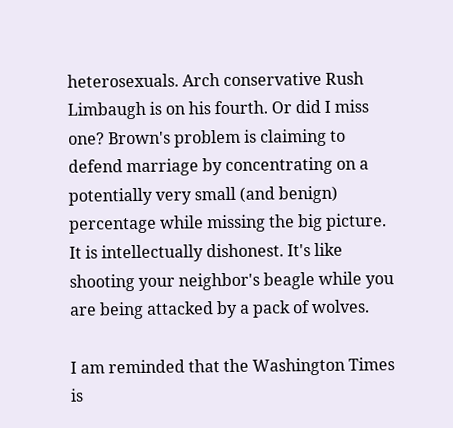heterosexuals. Arch conservative Rush Limbaugh is on his fourth. Or did I miss one? Brown's problem is claiming to defend marriage by concentrating on a potentially very small (and benign) percentage while missing the big picture. It is intellectually dishonest. It's like shooting your neighbor's beagle while you are being attacked by a pack of wolves.

I am reminded that the Washington Times is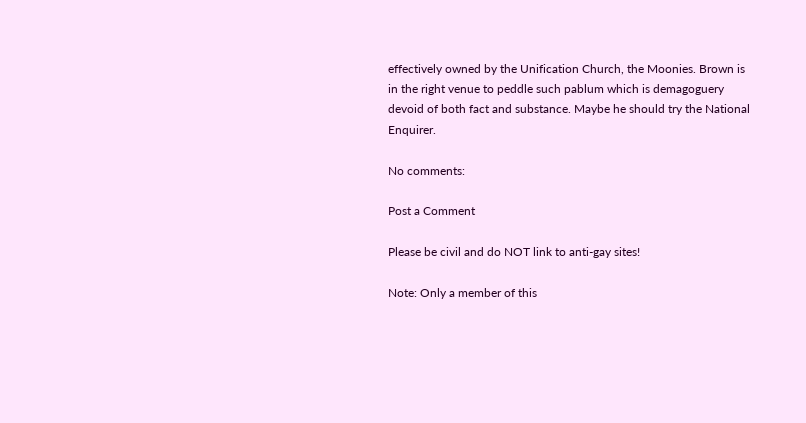effectively owned by the Unification Church, the Moonies. Brown is in the right venue to peddle such pablum which is demagoguery devoid of both fact and substance. Maybe he should try the National Enquirer.

No comments:

Post a Comment

Please be civil and do NOT link to anti-gay sites!

Note: Only a member of this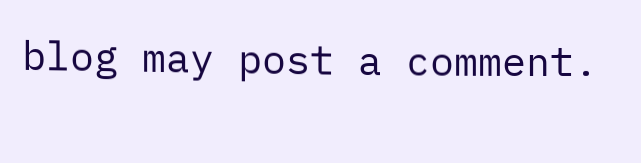blog may post a comment.